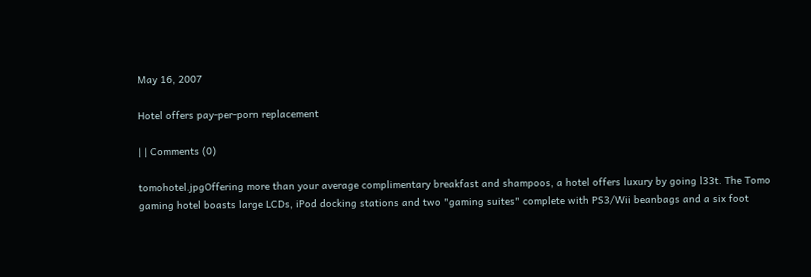May 16, 2007

Hotel offers pay-per-porn replacement

| | Comments (0)

tomohotel.jpgOffering more than your average complimentary breakfast and shampoos, a hotel offers luxury by going l33t. The Tomo gaming hotel boasts large LCDs, iPod docking stations and two "gaming suites" complete with PS3/Wii beanbags and a six foot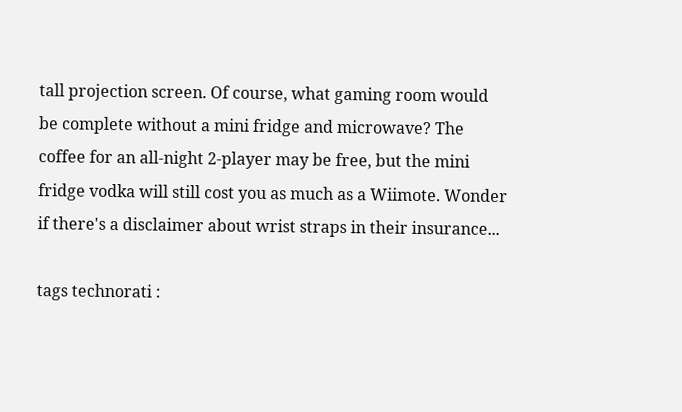tall projection screen. Of course, what gaming room would be complete without a mini fridge and microwave? The coffee for an all-night 2-player may be free, but the mini fridge vodka will still cost you as much as a Wiimote. Wonder if there's a disclaimer about wrist straps in their insurance...

tags technorati :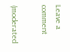Leave a comment

(moderated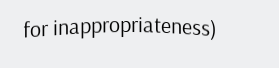for inappropriateness)